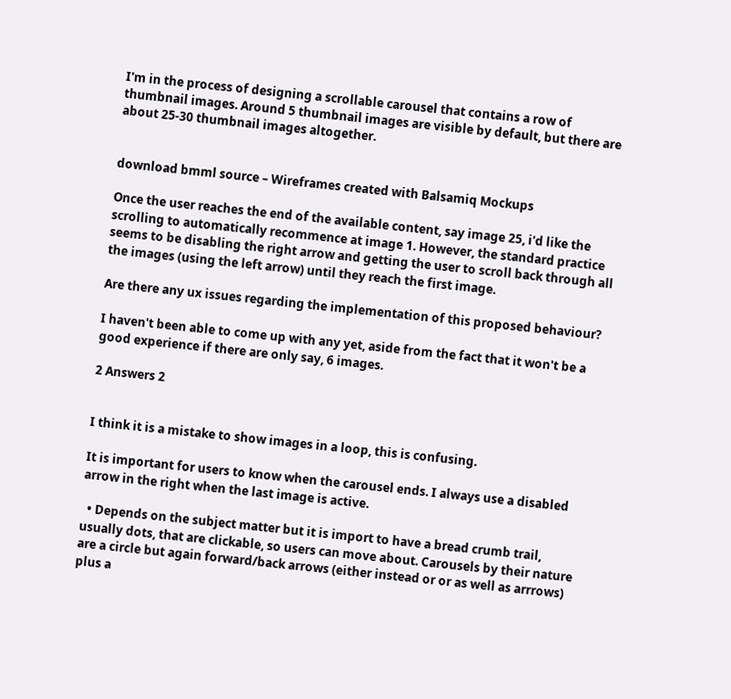I'm in the process of designing a scrollable carousel that contains a row of thumbnail images. Around 5 thumbnail images are visible by default, but there are about 25-30 thumbnail images altogether.


download bmml source – Wireframes created with Balsamiq Mockups

Once the user reaches the end of the available content, say image 25, i'd like the scrolling to automatically recommence at image 1. However, the standard practice seems to be disabling the right arrow and getting the user to scroll back through all the images (using the left arrow) until they reach the first image.

Are there any ux issues regarding the implementation of this proposed behaviour?

I haven't been able to come up with any yet, aside from the fact that it won't be a good experience if there are only say, 6 images.

2 Answers 2


I think it is a mistake to show images in a loop, this is confusing.

It is important for users to know when the carousel ends. I always use a disabled arrow in the right when the last image is active.

  • Depends on the subject matter but it is import to have a bread crumb trail, usually dots, that are clickable, so users can move about. Carousels by their nature are a circle but again forward/back arrows (either instead or or as well as arrrows) plus a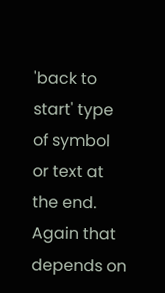'back to start' type of symbol or text at the end. Again that depends on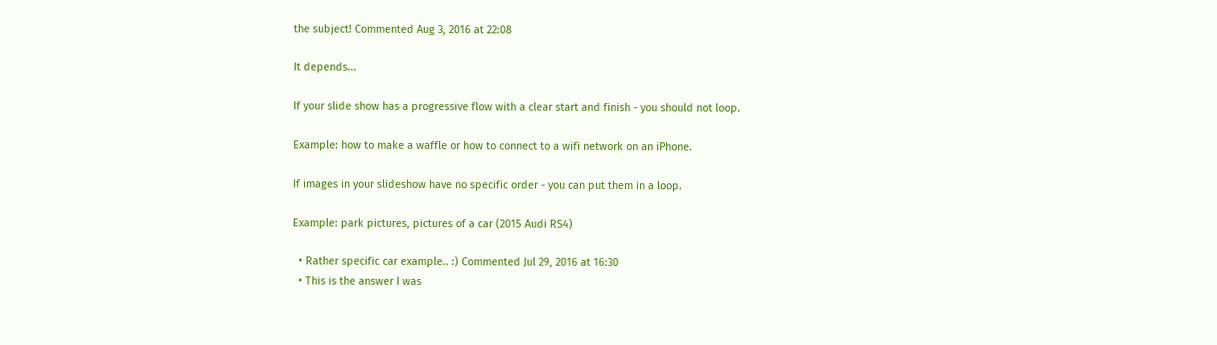the subject! Commented Aug 3, 2016 at 22:08

It depends...

If your slide show has a progressive flow with a clear start and finish - you should not loop.

Example: how to make a waffle or how to connect to a wifi network on an iPhone.

If images in your slideshow have no specific order - you can put them in a loop.

Example: park pictures, pictures of a car (2015 Audi RS4)

  • Rather specific car example.. :) Commented Jul 29, 2016 at 16:30
  • This is the answer I was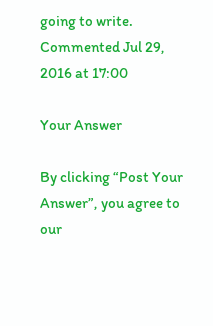going to write. Commented Jul 29, 2016 at 17:00

Your Answer

By clicking “Post Your Answer”, you agree to our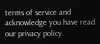terms of service and acknowledge you have read our privacy policy.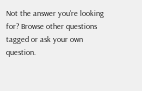Not the answer you're looking for? Browse other questions tagged or ask your own question.